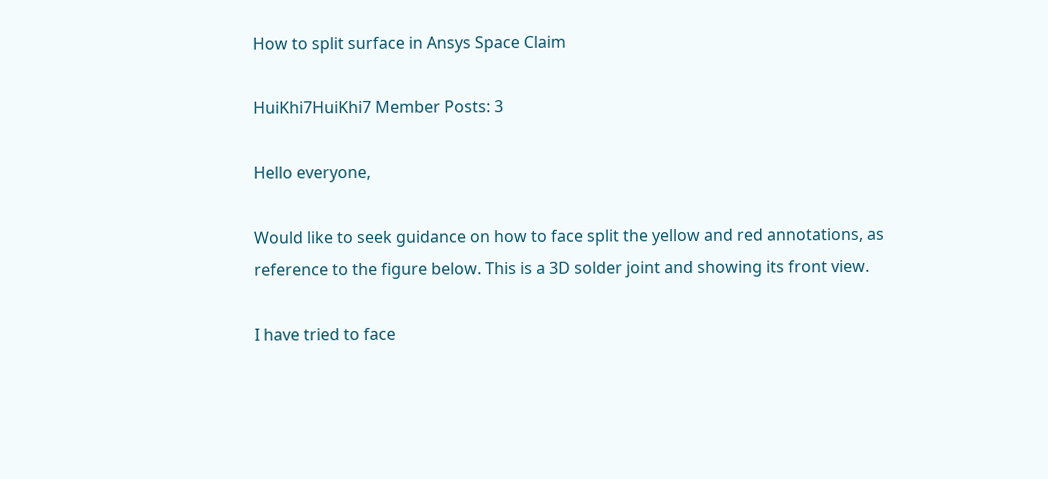How to split surface in Ansys Space Claim

HuiKhi7HuiKhi7 Member Posts: 3

Hello everyone,

Would like to seek guidance on how to face split the yellow and red annotations, as reference to the figure below. This is a 3D solder joint and showing its front view.

I have tried to face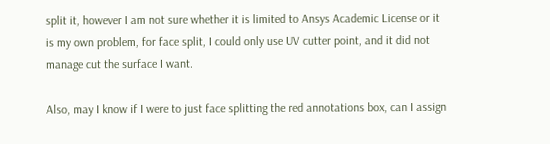split it, however I am not sure whether it is limited to Ansys Academic License or it is my own problem, for face split, I could only use UV cutter point, and it did not manage cut the surface I want.

Also, may I know if I were to just face splitting the red annotations box, can I assign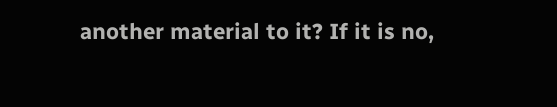another material to it? If it is no,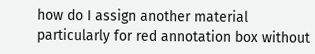how do I assign another material particularly for red annotation box without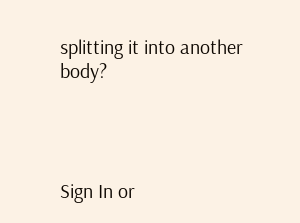splitting it into another body?




Sign In or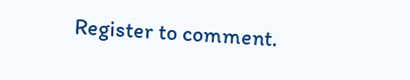Register to comment.